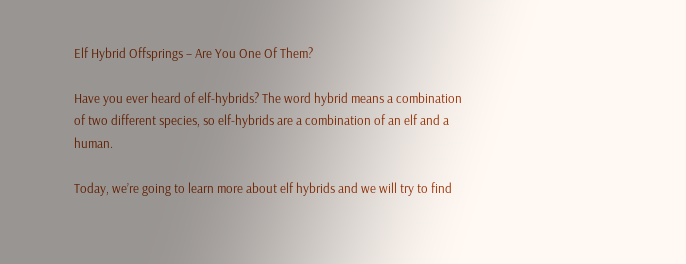Elf Hybrid Offsprings – Are You One Of Them?

Have you ever heard of elf-hybrids? The word hybrid means a combination of two different species, so elf-hybrids are a combination of an elf and a human.

Today, we’re going to learn more about elf hybrids and we will try to find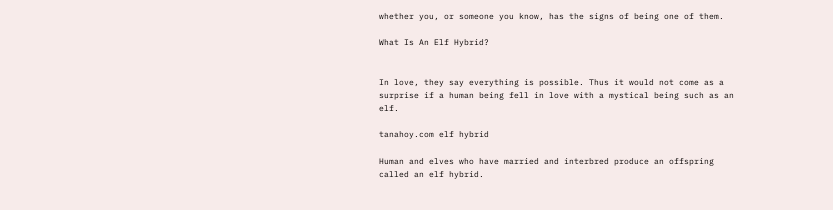whether you, or someone you know, has the signs of being one of them.

What Is An Elf Hybrid?


In love, they say everything is possible. Thus it would not come as a surprise if a human being fell in love with a mystical being such as an elf.

tanahoy.com elf hybrid

Human and elves who have married and interbred produce an offspring called an elf hybrid.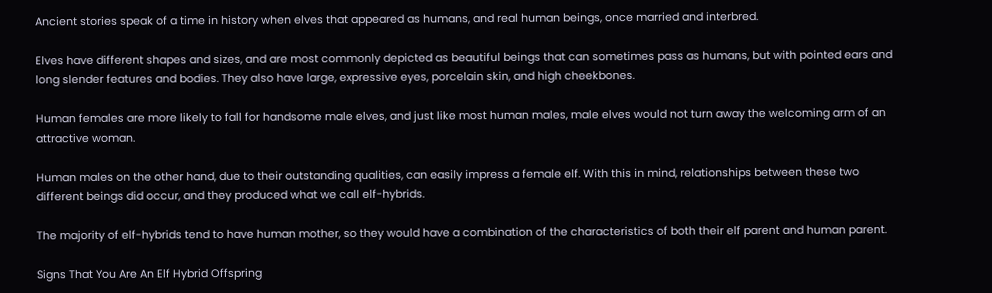Ancient stories speak of a time in history when elves that appeared as humans, and real human beings, once married and interbred.

Elves have different shapes and sizes, and are most commonly depicted as beautiful beings that can sometimes pass as humans, but with pointed ears and long slender features and bodies. They also have large, expressive eyes, porcelain skin, and high cheekbones.

Human females are more likely to fall for handsome male elves, and just like most human males, male elves would not turn away the welcoming arm of an attractive woman.

Human males on the other hand, due to their outstanding qualities, can easily impress a female elf. With this in mind, relationships between these two different beings did occur, and they produced what we call elf-hybrids.

The majority of elf-hybrids tend to have human mother, so they would have a combination of the characteristics of both their elf parent and human parent.

Signs That You Are An Elf Hybrid Offspring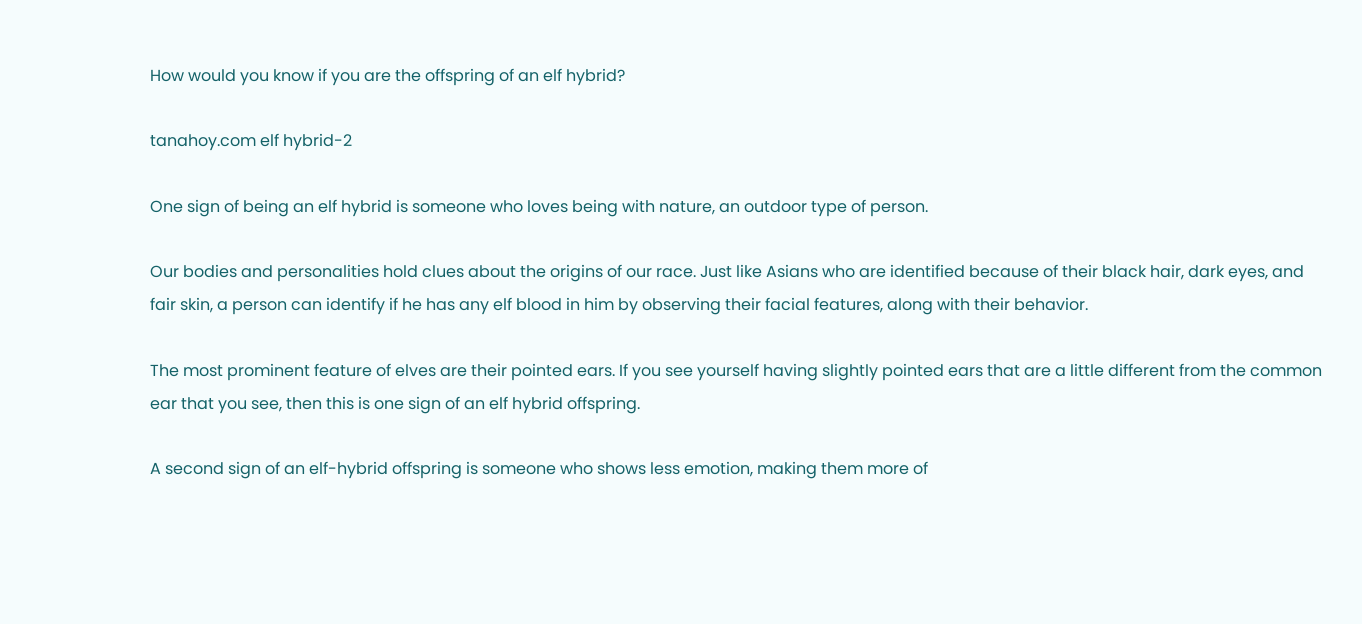How would you know if you are the offspring of an elf hybrid?

tanahoy.com elf hybrid-2

One sign of being an elf hybrid is someone who loves being with nature, an outdoor type of person.

Our bodies and personalities hold clues about the origins of our race. Just like Asians who are identified because of their black hair, dark eyes, and fair skin, a person can identify if he has any elf blood in him by observing their facial features, along with their behavior.

The most prominent feature of elves are their pointed ears. If you see yourself having slightly pointed ears that are a little different from the common ear that you see, then this is one sign of an elf hybrid offspring.

A second sign of an elf-hybrid offspring is someone who shows less emotion, making them more of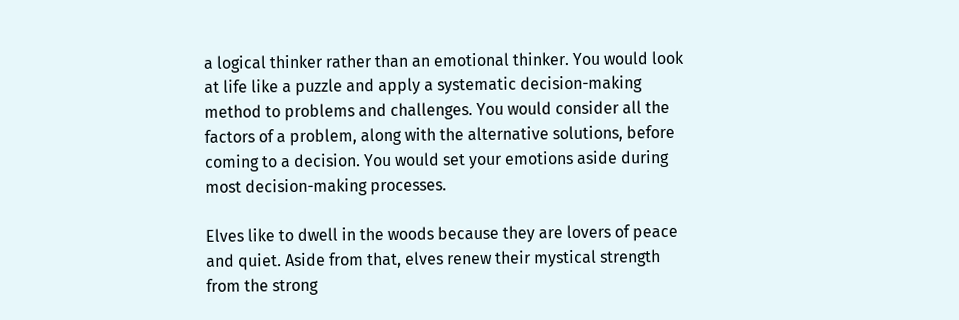a logical thinker rather than an emotional thinker. You would look at life like a puzzle and apply a systematic decision-making method to problems and challenges. You would consider all the factors of a problem, along with the alternative solutions, before coming to a decision. You would set your emotions aside during most decision-making processes.

Elves like to dwell in the woods because they are lovers of peace and quiet. Aside from that, elves renew their mystical strength from the strong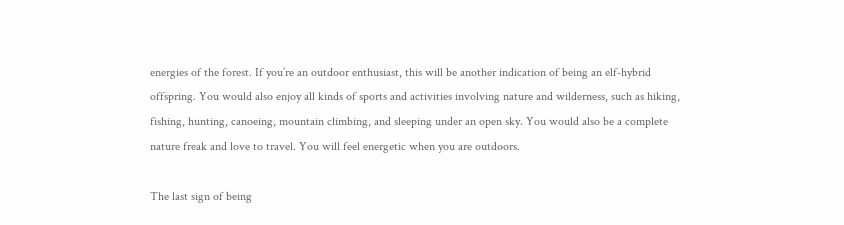energies of the forest. If you’re an outdoor enthusiast, this will be another indication of being an elf-hybrid offspring. You would also enjoy all kinds of sports and activities involving nature and wilderness, such as hiking, fishing, hunting, canoeing, mountain climbing, and sleeping under an open sky. You would also be a complete nature freak and love to travel. You will feel energetic when you are outdoors.

The last sign of being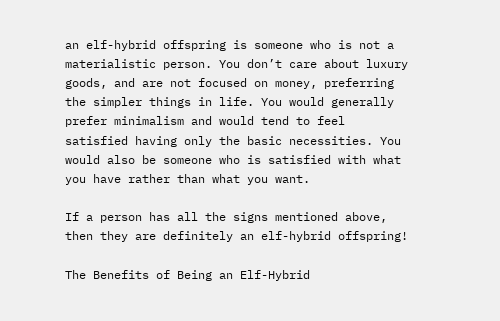an elf-hybrid offspring is someone who is not a materialistic person. You don’t care about luxury goods, and are not focused on money, preferring the simpler things in life. You would generally prefer minimalism and would tend to feel satisfied having only the basic necessities. You would also be someone who is satisfied with what you have rather than what you want.

If a person has all the signs mentioned above, then they are definitely an elf-hybrid offspring!

The Benefits of Being an Elf-Hybrid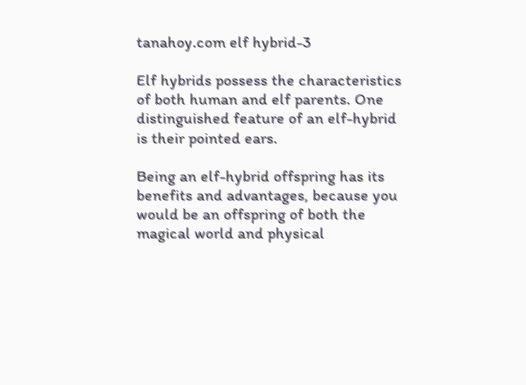tanahoy.com elf hybrid-3

Elf hybrids possess the characteristics of both human and elf parents. One distinguished feature of an elf-hybrid is their pointed ears.

Being an elf-hybrid offspring has its benefits and advantages, because you would be an offspring of both the magical world and physical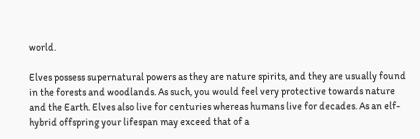world.

Elves possess supernatural powers as they are nature spirits, and they are usually found in the forests and woodlands. As such, you would feel very protective towards nature and the Earth. Elves also live for centuries whereas humans live for decades. As an elf-hybrid offspring your lifespan may exceed that of a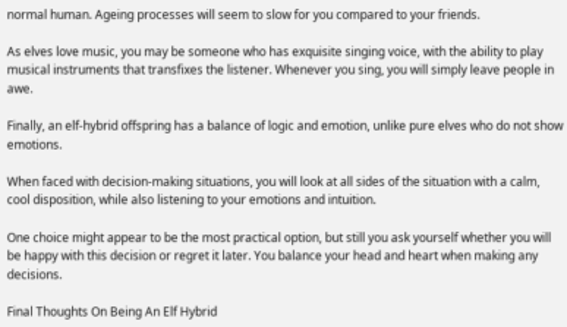normal human. Ageing processes will seem to slow for you compared to your friends.

As elves love music, you may be someone who has exquisite singing voice, with the ability to play musical instruments that transfixes the listener. Whenever you sing, you will simply leave people in awe.

Finally, an elf-hybrid offspring has a balance of logic and emotion, unlike pure elves who do not show emotions.

When faced with decision-making situations, you will look at all sides of the situation with a calm, cool disposition, while also listening to your emotions and intuition.

One choice might appear to be the most practical option, but still you ask yourself whether you will be happy with this decision or regret it later. You balance your head and heart when making any decisions.

Final Thoughts On Being An Elf Hybrid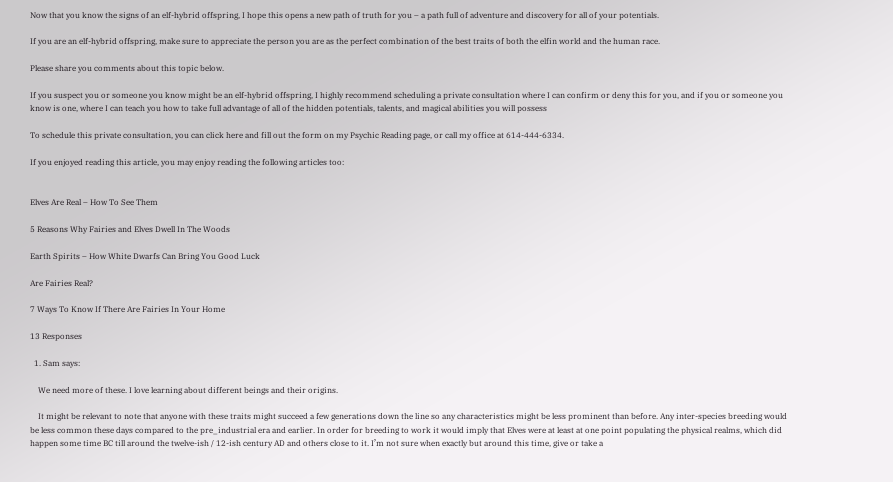Now that you know the signs of an elf-hybrid offspring, I hope this opens a new path of truth for you – a path full of adventure and discovery for all of your potentials.

If you are an elf-hybrid offspring, make sure to appreciate the person you are as the perfect combination of the best traits of both the elfin world and the human race.

Please share you comments about this topic below.

If you suspect you or someone you know might be an elf-hybrid offspring, I highly recommend scheduling a private consultation where I can confirm or deny this for you, and if you or someone you know is one, where I can teach you how to take full advantage of all of the hidden potentials, talents, and magical abilities you will possess

To schedule this private consultation, you can click here and fill out the form on my Psychic Reading page, or call my office at 614-444-6334.

If you enjoyed reading this article, you may enjoy reading the following articles too:


Elves Are Real – How To See Them

5 Reasons Why Fairies and Elves Dwell In The Woods

Earth Spirits – How White Dwarfs Can Bring You Good Luck

Are Fairies Real?

7 Ways To Know If There Are Fairies In Your Home

13 Responses

  1. Sam says:

    We need more of these. I love learning about different beings and their origins.

    It might be relevant to note that anyone with these traits might succeed a few generations down the line so any characteristics might be less prominent than before. Any inter-species breeding would be less common these days compared to the pre_industrial era and earlier. In order for breeding to work it would imply that Elves were at least at one point populating the physical realms, which did happen some time BC till around the twelve-ish / 12-ish century AD and others close to it. I’m not sure when exactly but around this time, give or take a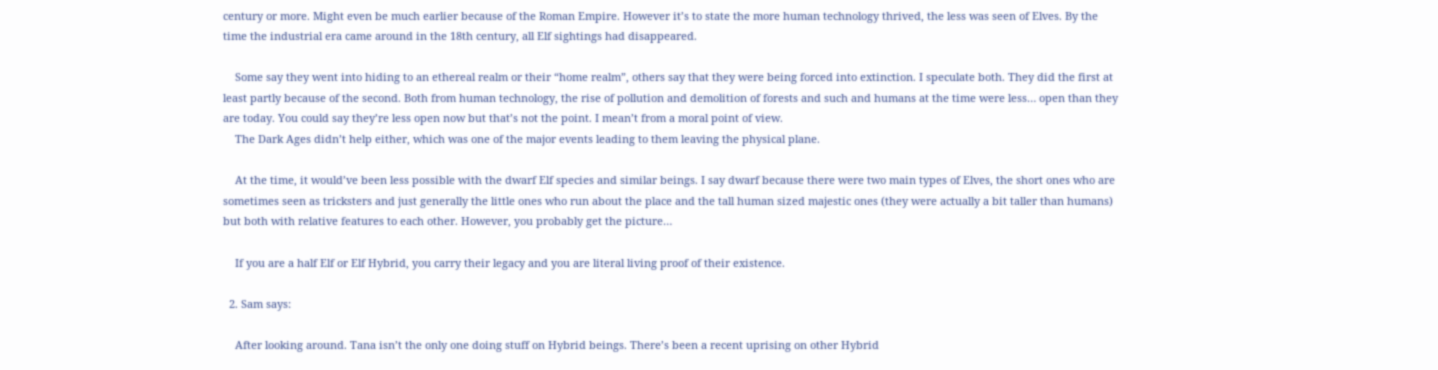century or more. Might even be much earlier because of the Roman Empire. However it’s to state the more human technology thrived, the less was seen of Elves. By the time the industrial era came around in the 18th century, all Elf sightings had disappeared.

    Some say they went into hiding to an ethereal realm or their “home realm”, others say that they were being forced into extinction. I speculate both. They did the first at least partly because of the second. Both from human technology, the rise of pollution and demolition of forests and such and humans at the time were less… open than they are today. You could say they’re less open now but that’s not the point. I mean’t from a moral point of view.
    The Dark Ages didn’t help either, which was one of the major events leading to them leaving the physical plane.

    At the time, it would’ve been less possible with the dwarf Elf species and similar beings. I say dwarf because there were two main types of Elves, the short ones who are sometimes seen as tricksters and just generally the little ones who run about the place and the tall human sized majestic ones (they were actually a bit taller than humans) but both with relative features to each other. However, you probably get the picture…

    If you are a half Elf or Elf Hybrid, you carry their legacy and you are literal living proof of their existence.

  2. Sam says:

    After looking around. Tana isn’t the only one doing stuff on Hybrid beings. There’s been a recent uprising on other Hybrid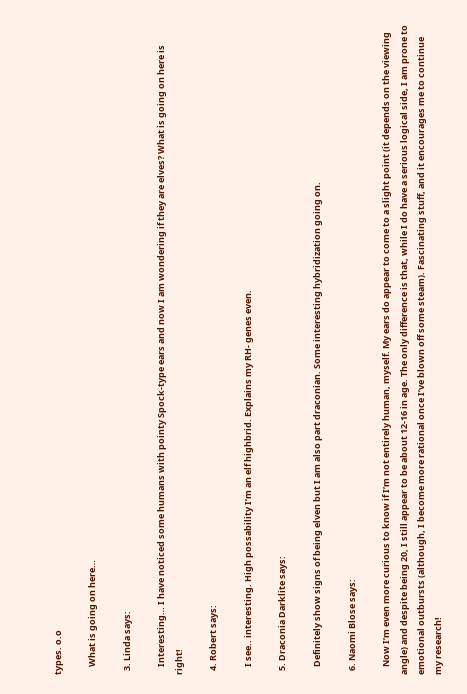types. o.o

    What is going on here…

  3. Linda says:

    Interesting… I have noticed some humans with pointy Spock-type ears and now I am wondering if they are elves? What is going on here is right!

  4. Robert says:

    I see.. interesting. High possability I’m an elf highbrid. Explains my RH- genes even.

  5. Draconia Darklite says:

    Definitely show signs of being elven but I am also part draconian. Some interesting hybridization going on.

  6. Naomi Blose says:

    Now I’m even more curious to know if I’m not entirely human, myself. My ears do appear to come to a slight point (it depends on the viewing angle) and despite being 20, I still appear to be about 12-16 in age. The only difference is that, while I do have a serious logical side, I am prone to emotional outbursts (although, I become more rational once I’ve blown off some steam). Fascinating stuff, and it encourages me to continue my research!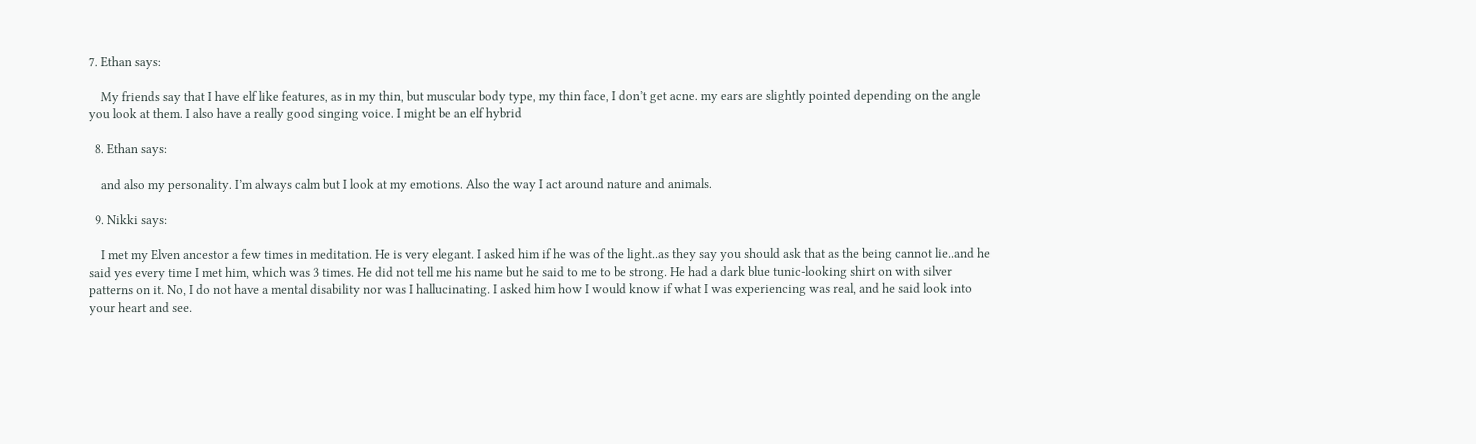7. Ethan says:

    My friends say that I have elf like features, as in my thin, but muscular body type, my thin face, I don’t get acne. my ears are slightly pointed depending on the angle you look at them. I also have a really good singing voice. I might be an elf hybrid

  8. Ethan says:

    and also my personality. I’m always calm but I look at my emotions. Also the way I act around nature and animals.

  9. Nikki says:

    I met my Elven ancestor a few times in meditation. He is very elegant. I asked him if he was of the light..as they say you should ask that as the being cannot lie..and he said yes every time I met him, which was 3 times. He did not tell me his name but he said to me to be strong. He had a dark blue tunic-looking shirt on with silver patterns on it. No, I do not have a mental disability nor was I hallucinating. I asked him how I would know if what I was experiencing was real, and he said look into your heart and see.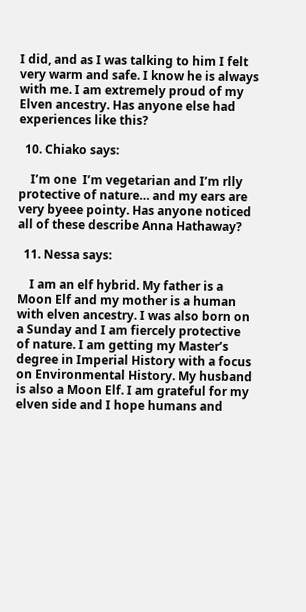I did, and as I was talking to him I felt very warm and safe. I know he is always with me. I am extremely proud of my Elven ancestry. Has anyone else had experiences like this?

  10. Chiako says:

    I’m one  I’m vegetarian and I’m rlly protective of nature… and my ears are very byeee pointy. Has anyone noticed all of these describe Anna Hathaway?

  11. Nessa says:

    I am an elf hybrid. My father is a Moon Elf and my mother is a human with elven ancestry. I was also born on a Sunday and I am fiercely protective of nature. I am getting my Master’s degree in Imperial History with a focus on Environmental History. My husband is also a Moon Elf. I am grateful for my elven side and I hope humans and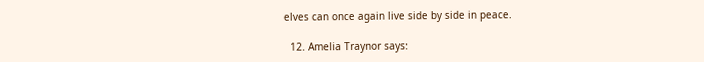elves can once again live side by side in peace.

  12. Amelia Traynor says: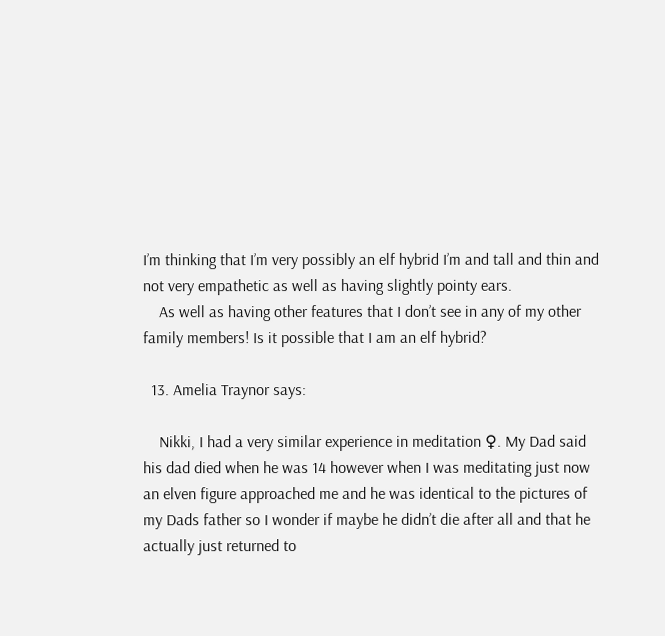I’m thinking that I’m very possibly an elf hybrid I’m and tall and thin and not very empathetic as well as having slightly pointy ears.
    As well as having other features that I don’t see in any of my other family members! Is it possible that I am an elf hybrid?

  13. Amelia Traynor says:

    Nikki, I had a very similar experience in meditation ♀. My Dad said his dad died when he was 14 however when I was meditating just now an elven figure approached me and he was identical to the pictures of my Dads father so I wonder if maybe he didn’t die after all and that he actually just returned to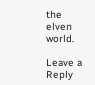the elven world.

Leave a Reply